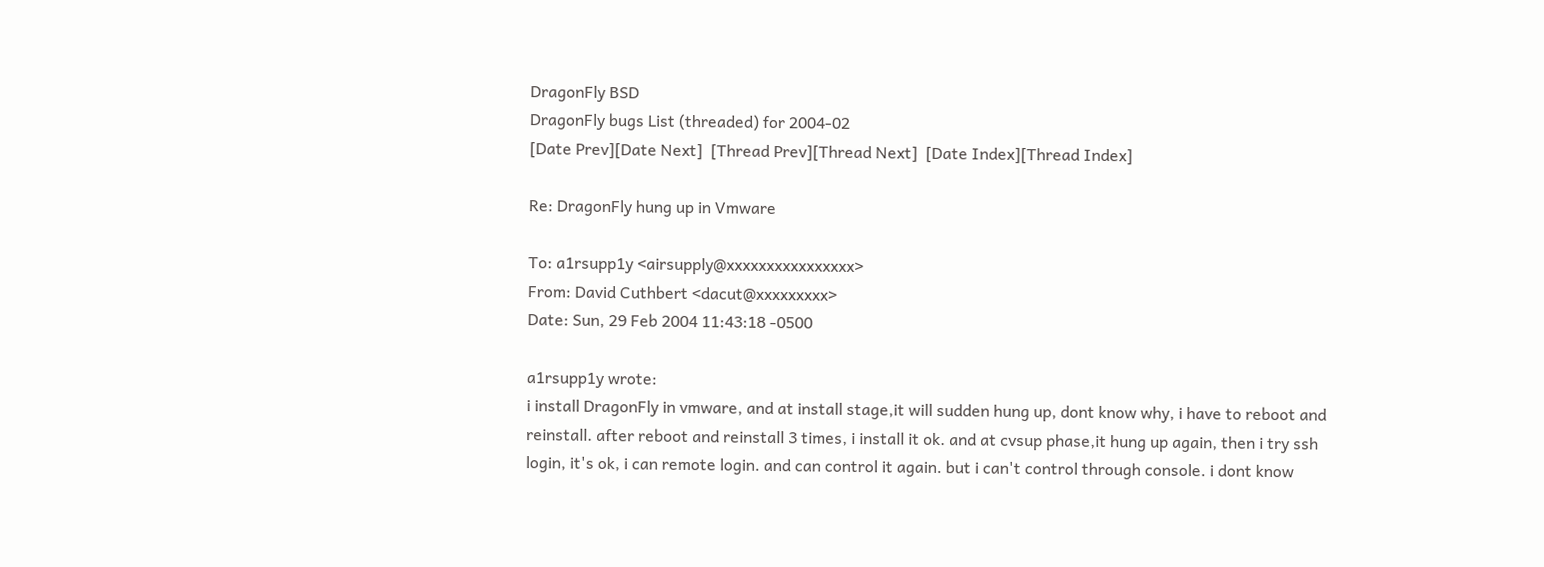DragonFly BSD
DragonFly bugs List (threaded) for 2004-02
[Date Prev][Date Next]  [Thread Prev][Thread Next]  [Date Index][Thread Index]

Re: DragonFly hung up in Vmware

To: a1rsupp1y <airsupply@xxxxxxxxxxxxxxxx>
From: David Cuthbert <dacut@xxxxxxxxx>
Date: Sun, 29 Feb 2004 11:43:18 -0500

a1rsupp1y wrote:
i install DragonFly in vmware, and at install stage,it will sudden hung up, dont know why, i have to reboot and reinstall. after reboot and reinstall 3 times, i install it ok. and at cvsup phase,it hung up again, then i try ssh login, it's ok, i can remote login. and can control it again. but i can't control through console. i dont know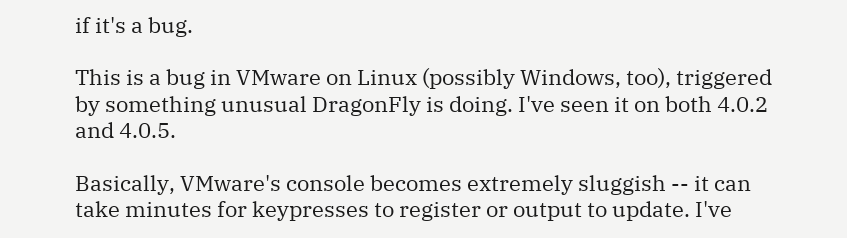if it's a bug.

This is a bug in VMware on Linux (possibly Windows, too), triggered by something unusual DragonFly is doing. I've seen it on both 4.0.2 and 4.0.5.

Basically, VMware's console becomes extremely sluggish -- it can take minutes for keypresses to register or output to update. I've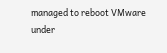managed to reboot VMware under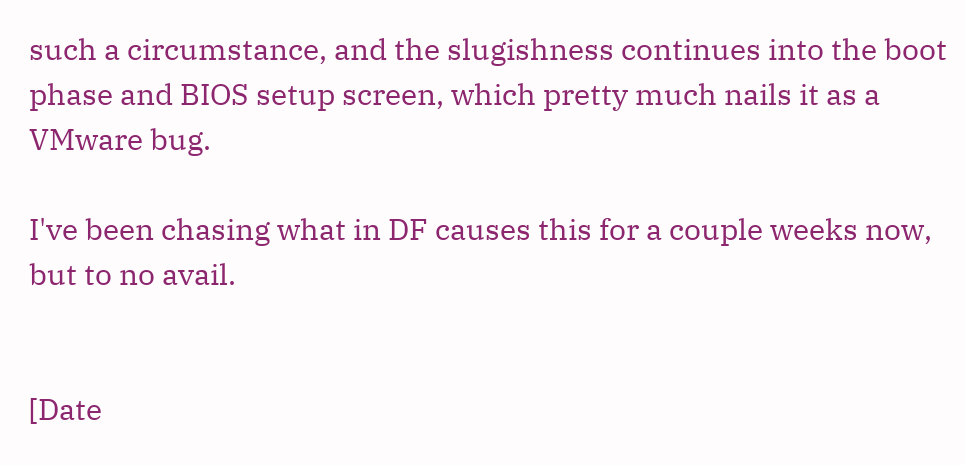such a circumstance, and the slugishness continues into the boot phase and BIOS setup screen, which pretty much nails it as a VMware bug.

I've been chasing what in DF causes this for a couple weeks now, but to no avail.


[Date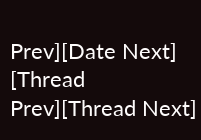Prev][Date Next]  [Thread Prev][Thread Next]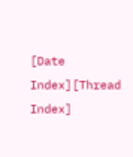[Date Index][Thread Index]